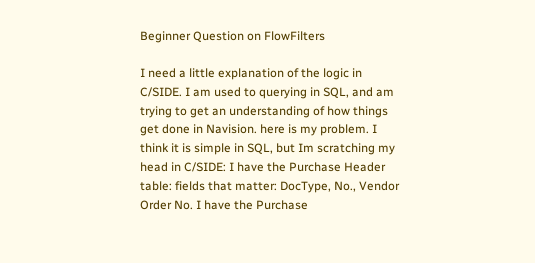Beginner Question on FlowFilters

I need a little explanation of the logic in C/SIDE. I am used to querying in SQL, and am trying to get an understanding of how things get done in Navision. here is my problem. I think it is simple in SQL, but Im scratching my head in C/SIDE: I have the Purchase Header table: fields that matter: DocType, No., Vendor Order No. I have the Purchase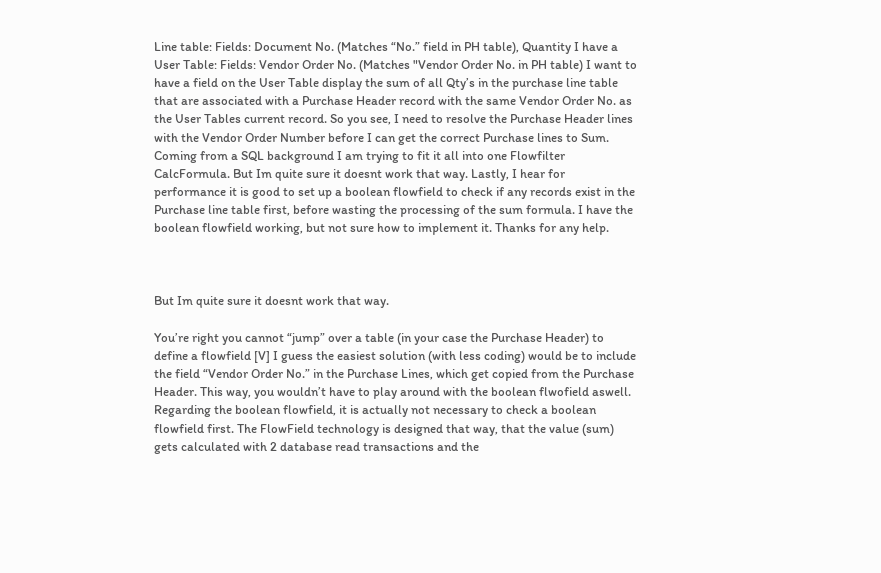Line table: Fields: Document No. (Matches “No.” field in PH table), Quantity I have a User Table: Fields: Vendor Order No. (Matches "Vendor Order No. in PH table) I want to have a field on the User Table display the sum of all Qty’s in the purchase line table that are associated with a Purchase Header record with the same Vendor Order No. as the User Tables current record. So you see, I need to resolve the Purchase Header lines with the Vendor Order Number before I can get the correct Purchase lines to Sum. Coming from a SQL background I am trying to fit it all into one Flowfilter CalcFormula. But Im quite sure it doesnt work that way. Lastly, I hear for performance it is good to set up a boolean flowfield to check if any records exist in the Purchase line table first, before wasting the processing of the sum formula. I have the boolean flowfield working, but not sure how to implement it. Thanks for any help.



But Im quite sure it doesnt work that way.

You’re right you cannot “jump” over a table (in your case the Purchase Header) to define a flowfield [V] I guess the easiest solution (with less coding) would be to include the field “Vendor Order No.” in the Purchase Lines, which get copied from the Purchase Header. This way, you wouldn’t have to play around with the boolean flwofield aswell. Regarding the boolean flowfield, it is actually not necessary to check a boolean flowfield first. The FlowField technology is designed that way, that the value (sum) gets calculated with 2 database read transactions and the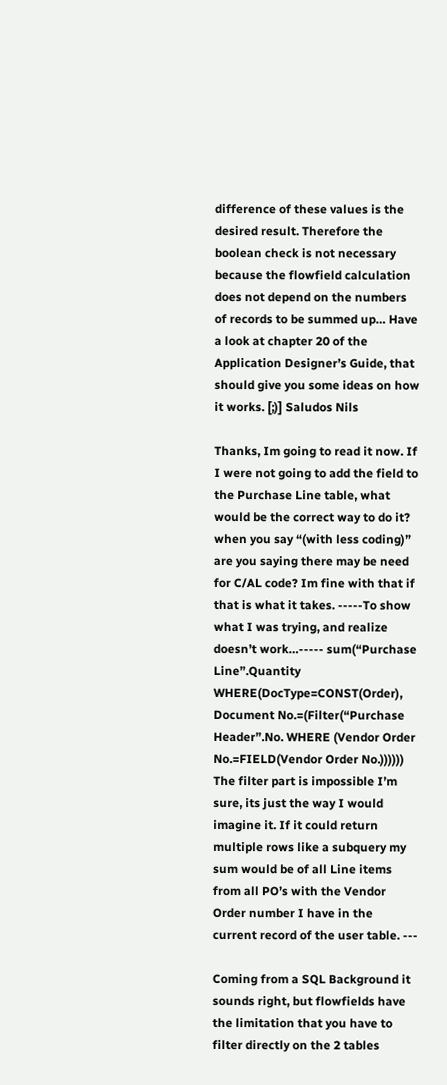difference of these values is the desired result. Therefore the boolean check is not necessary because the flowfield calculation does not depend on the numbers of records to be summed up… Have a look at chapter 20 of the Application Designer’s Guide, that should give you some ideas on how it works. [;)] Saludos Nils

Thanks, Im going to read it now. If I were not going to add the field to the Purchase Line table, what would be the correct way to do it? when you say “(with less coding)” are you saying there may be need for C/AL code? Im fine with that if that is what it takes. -----To show what I was trying, and realize doesn’t work…----- sum(“Purchase Line”.Quantity WHERE(DocType=CONST(Order), Document No.=(Filter(“Purchase Header”.No. WHERE (Vendor Order No.=FIELD(Vendor Order No.)))))) The filter part is impossible I’m sure, its just the way I would imagine it. If it could return multiple rows like a subquery my sum would be of all Line items from all PO’s with the Vendor Order number I have in the current record of the user table. ---

Coming from a SQL Background it sounds right, but flowfields have the limitation that you have to filter directly on the 2 tables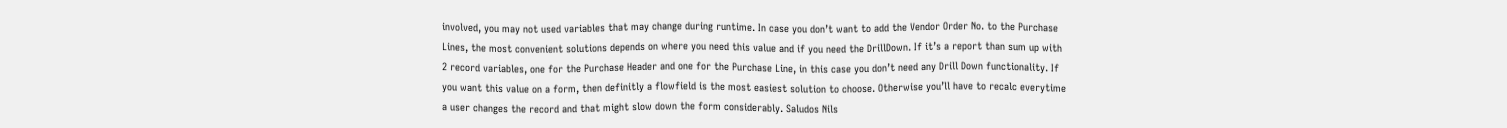involved, you may not used variables that may change during runtime. In case you don’t want to add the Vendor Order No. to the Purchase Lines, the most convenient solutions depends on where you need this value and if you need the DrillDown. If it’s a report than sum up with 2 record variables, one for the Purchase Header and one for the Purchase Line, in this case you don’t need any Drill Down functionality. If you want this value on a form, then definitly a flowfield is the most easiest solution to choose. Otherwise you’ll have to recalc everytime a user changes the record and that might slow down the form considerably. Saludos Nils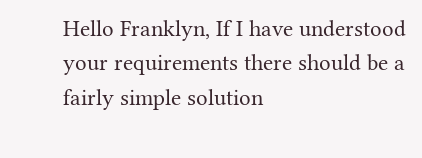Hello Franklyn, If I have understood your requirements there should be a fairly simple solution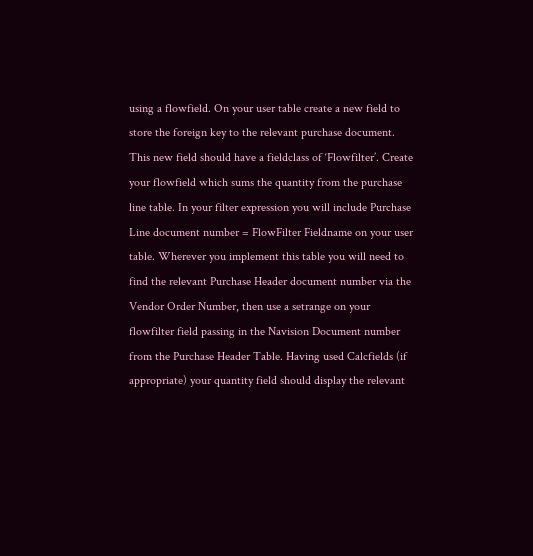using a flowfield. On your user table create a new field to store the foreign key to the relevant purchase document. This new field should have a fieldclass of ‘Flowfilter’. Create your flowfield which sums the quantity from the purchase line table. In your filter expression you will include Purchase Line document number = FlowFilter Fieldname on your user table. Wherever you implement this table you will need to find the relevant Purchase Header document number via the Vendor Order Number, then use a setrange on your flowfilter field passing in the Navision Document number from the Purchase Header Table. Having used Calcfields (if appropriate) your quantity field should display the relevant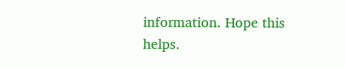information. Hope this helps.